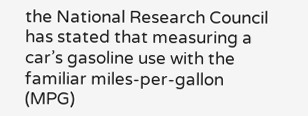the National Research Council has stated that measuring a car’s gasoline use with the familiar miles-per-gallon (MPG)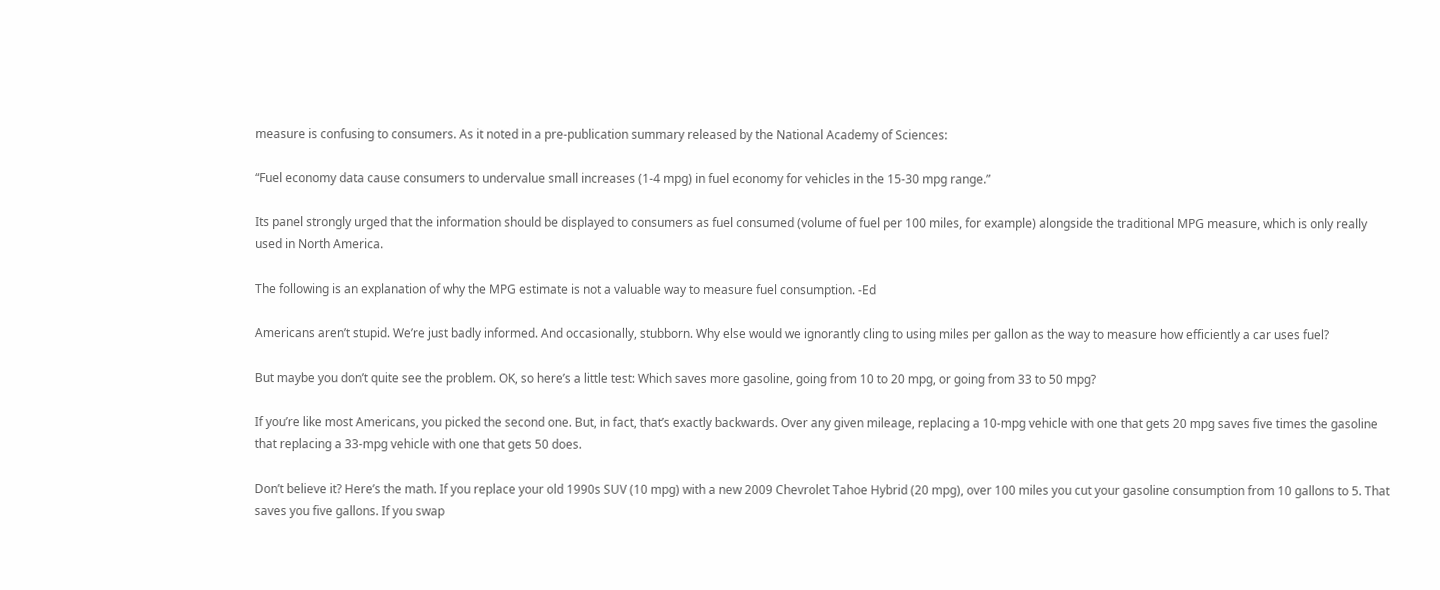measure is confusing to consumers. As it noted in a pre-publication summary released by the National Academy of Sciences:

“Fuel economy data cause consumers to undervalue small increases (1-4 mpg) in fuel economy for vehicles in the 15-30 mpg range.”

Its panel strongly urged that the information should be displayed to consumers as fuel consumed (volume of fuel per 100 miles, for example) alongside the traditional MPG measure, which is only really used in North America.

The following is an explanation of why the MPG estimate is not a valuable way to measure fuel consumption. -Ed

Americans aren’t stupid. We’re just badly informed. And occasionally, stubborn. Why else would we ignorantly cling to using miles per gallon as the way to measure how efficiently a car uses fuel?

But maybe you don’t quite see the problem. OK, so here’s a little test: Which saves more gasoline, going from 10 to 20 mpg, or going from 33 to 50 mpg?

If you’re like most Americans, you picked the second one. But, in fact, that’s exactly backwards. Over any given mileage, replacing a 10-mpg vehicle with one that gets 20 mpg saves five times the gasoline that replacing a 33-mpg vehicle with one that gets 50 does.

Don’t believe it? Here’s the math. If you replace your old 1990s SUV (10 mpg) with a new 2009 Chevrolet Tahoe Hybrid (20 mpg), over 100 miles you cut your gasoline consumption from 10 gallons to 5. That saves you five gallons. If you swap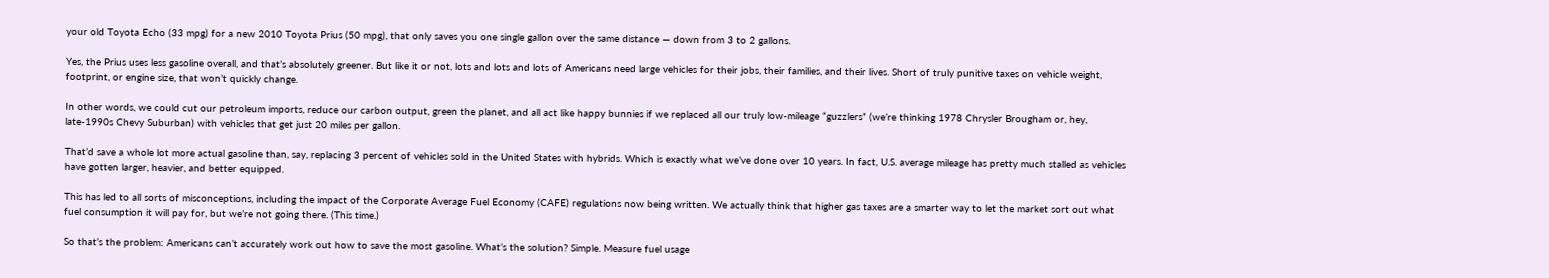your old Toyota Echo (33 mpg) for a new 2010 Toyota Prius (50 mpg), that only saves you one single gallon over the same distance — down from 3 to 2 gallons.

Yes, the Prius uses less gasoline overall, and that’s absolutely greener. But like it or not, lots and lots and lots of Americans need large vehicles for their jobs, their families, and their lives. Short of truly punitive taxes on vehicle weight, footprint, or engine size, that won’t quickly change.

In other words, we could cut our petroleum imports, reduce our carbon output, green the planet, and all act like happy bunnies if we replaced all our truly low-mileage “guzzlers” (we’re thinking 1978 Chrysler Brougham or, hey, late-1990s Chevy Suburban) with vehicles that get just 20 miles per gallon.

That’d save a whole lot more actual gasoline than, say, replacing 3 percent of vehicles sold in the United States with hybrids. Which is exactly what we’ve done over 10 years. In fact, U.S. average mileage has pretty much stalled as vehicles have gotten larger, heavier, and better equipped.

This has led to all sorts of misconceptions, including the impact of the Corporate Average Fuel Economy (CAFE) regulations now being written. We actually think that higher gas taxes are a smarter way to let the market sort out what fuel consumption it will pay for, but we’re not going there. (This time.)

So that’s the problem: Americans can’t accurately work out how to save the most gasoline. What’s the solution? Simple. Measure fuel usage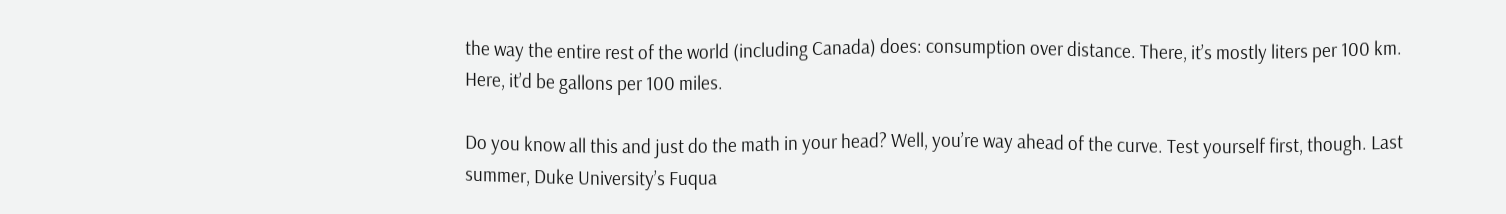the way the entire rest of the world (including Canada) does: consumption over distance. There, it’s mostly liters per 100 km. Here, it’d be gallons per 100 miles.

Do you know all this and just do the math in your head? Well, you’re way ahead of the curve. Test yourself first, though. Last summer, Duke University’s Fuqua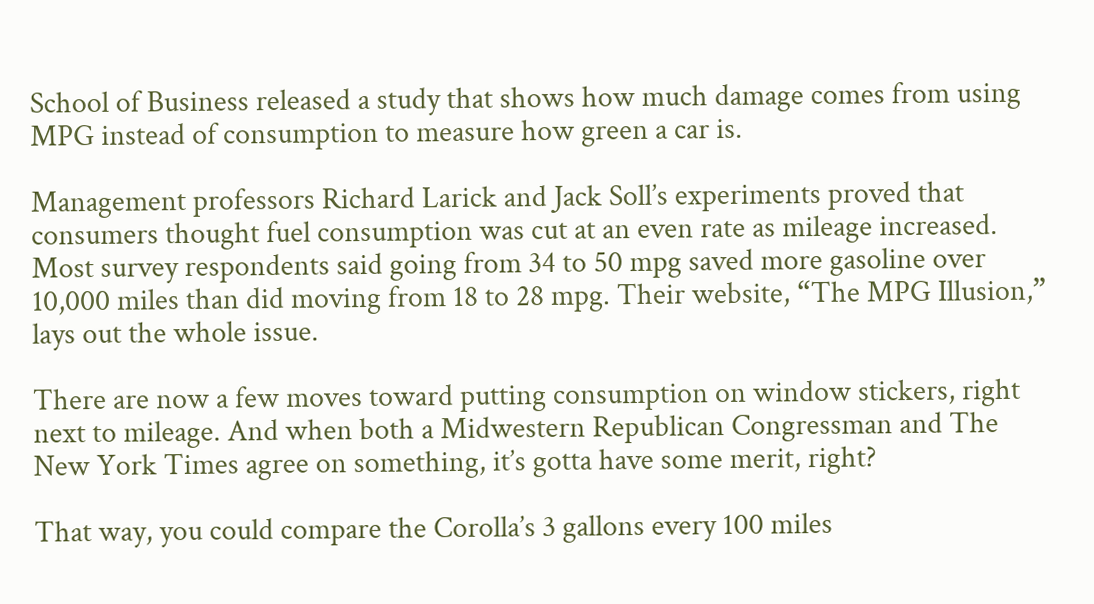School of Business released a study that shows how much damage comes from using MPG instead of consumption to measure how green a car is.

Management professors Richard Larick and Jack Soll’s experiments proved that consumers thought fuel consumption was cut at an even rate as mileage increased. Most survey respondents said going from 34 to 50 mpg saved more gasoline over 10,000 miles than did moving from 18 to 28 mpg. Their website, “The MPG Illusion,” lays out the whole issue.

There are now a few moves toward putting consumption on window stickers, right next to mileage. And when both a Midwestern Republican Congressman and The New York Times agree on something, it’s gotta have some merit, right?

That way, you could compare the Corolla’s 3 gallons every 100 miles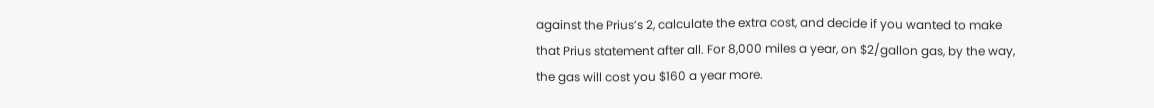against the Prius’s 2, calculate the extra cost, and decide if you wanted to make that Prius statement after all. For 8,000 miles a year, on $2/gallon gas, by the way, the gas will cost you $160 a year more.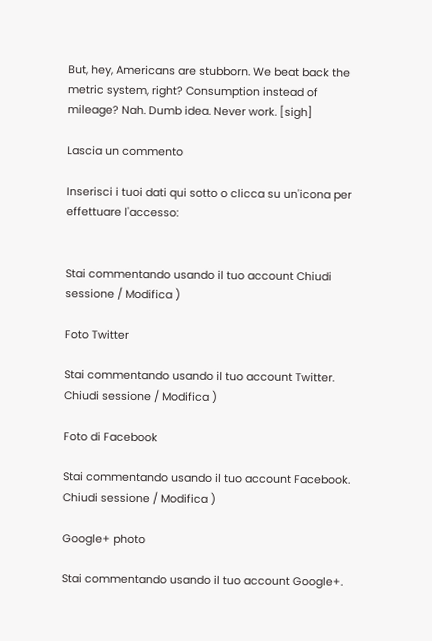But, hey, Americans are stubborn. We beat back the metric system, right? Consumption instead of mileage? Nah. Dumb idea. Never work. [sigh]

Lascia un commento

Inserisci i tuoi dati qui sotto o clicca su un'icona per effettuare l'accesso:


Stai commentando usando il tuo account Chiudi sessione / Modifica )

Foto Twitter

Stai commentando usando il tuo account Twitter. Chiudi sessione / Modifica )

Foto di Facebook

Stai commentando usando il tuo account Facebook. Chiudi sessione / Modifica )

Google+ photo

Stai commentando usando il tuo account Google+.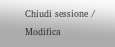Chiudi sessione / Modifica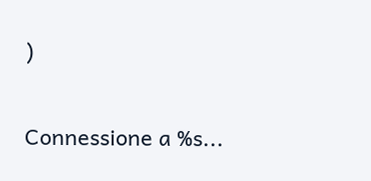)

Connessione a %s...